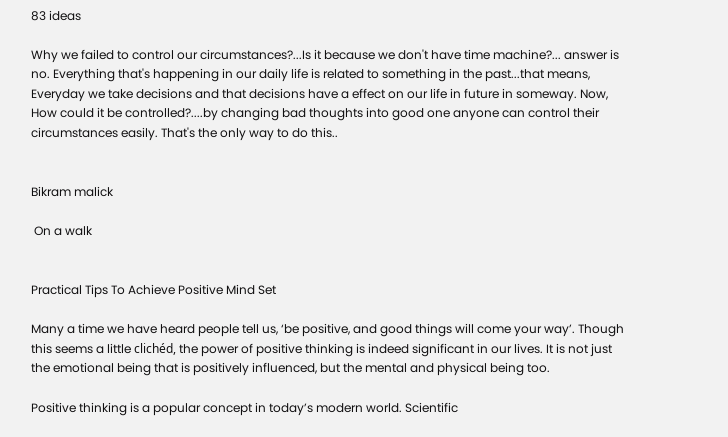83 ideas

Why we failed to control our circumstances?...Is it because we don't have time machine?... answer is no. Everything that's happening in our daily life is related to something in the past...that means, Everyday we take decisions and that decisions have a effect on our life in future in someway. Now, How could it be controlled?....by changing bad thoughts into good one anyone can control their circumstances easily. That's the only way to do this..


Bikram malick

 On a walk


Practical Tips To Achieve Positive Mind Set

Many a time we have heard people tell us, ‘be positive, and good things will come your way’. Though this seems a little clichéd, the power of positive thinking is indeed significant in our lives. It is not just the emotional being that is positively influenced, but the mental and physical being too.

Positive thinking is a popular concept in today’s modern world. Scientific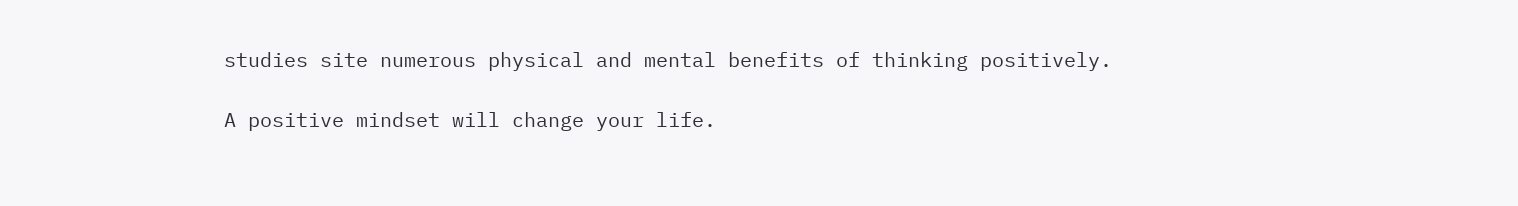studies site numerous physical and mental benefits of thinking positively.

A positive mindset will change your life.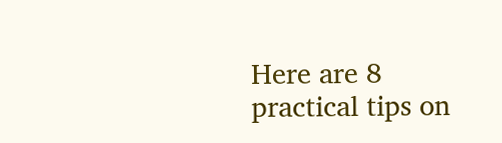Here are 8 practical tips on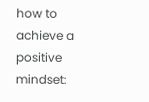how to achieve a positive mindset: